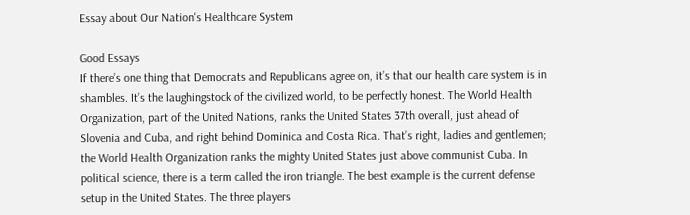Essay about Our Nation's Healthcare System

Good Essays
If there’s one thing that Democrats and Republicans agree on, it’s that our health care system is in shambles. It’s the laughingstock of the civilized world, to be perfectly honest. The World Health Organization, part of the United Nations, ranks the United States 37th overall, just ahead of Slovenia and Cuba, and right behind Dominica and Costa Rica. That’s right, ladies and gentlemen; the World Health Organization ranks the mighty United States just above communist Cuba. In political science, there is a term called the iron triangle. The best example is the current defense setup in the United States. The three players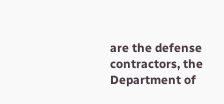are the defense contractors, the Department of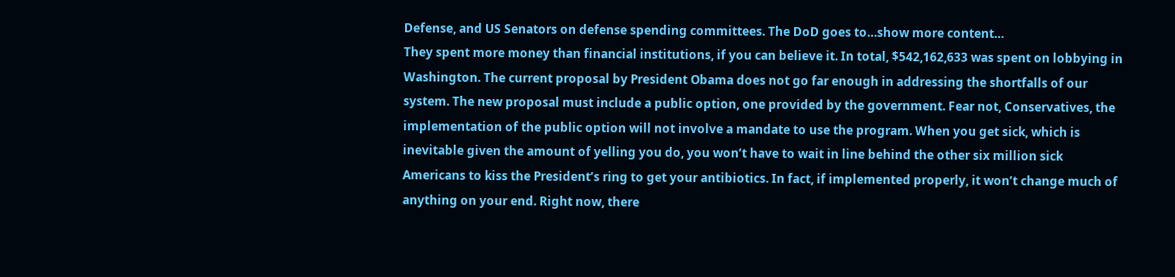Defense, and US Senators on defense spending committees. The DoD goes to…show more content…
They spent more money than financial institutions, if you can believe it. In total, $542,162,633 was spent on lobbying in Washington. The current proposal by President Obama does not go far enough in addressing the shortfalls of our system. The new proposal must include a public option, one provided by the government. Fear not, Conservatives, the implementation of the public option will not involve a mandate to use the program. When you get sick, which is inevitable given the amount of yelling you do, you won’t have to wait in line behind the other six million sick Americans to kiss the President’s ring to get your antibiotics. In fact, if implemented properly, it won’t change much of anything on your end. Right now, there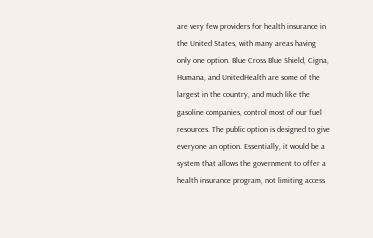are very few providers for health insurance in the United States, with many areas having only one option. Blue Cross Blue Shield, Cigna, Humana, and UnitedHealth are some of the largest in the country, and much like the gasoline companies, control most of our fuel resources. The public option is designed to give everyone an option. Essentially, it would be a system that allows the government to offer a health insurance program, not limiting access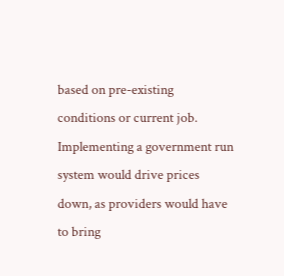based on pre-existing conditions or current job. Implementing a government run system would drive prices down, as providers would have to bring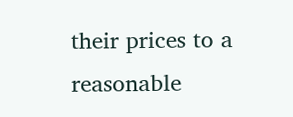their prices to a reasonable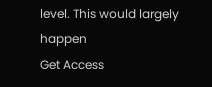level. This would largely happen
Get Access